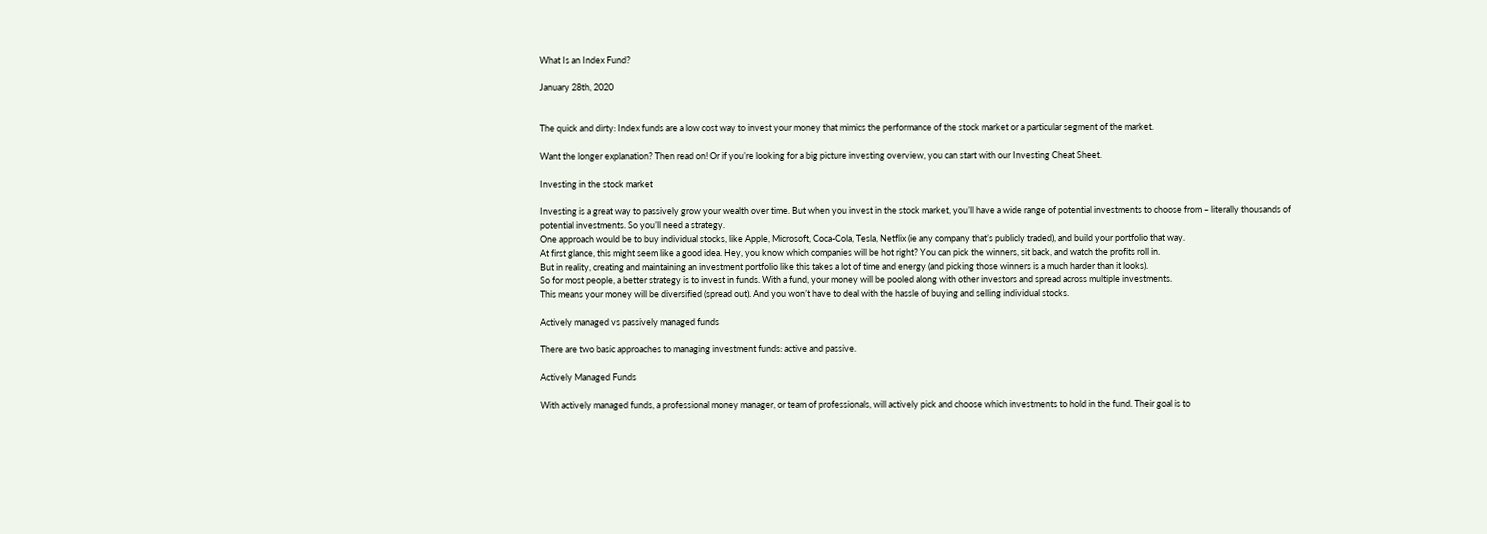What Is an Index Fund?

January 28th, 2020


The quick and dirty: Index funds are a low cost way to invest your money that mimics the performance of the stock market or a particular segment of the market.

Want the longer explanation? Then read on! Or if you’re looking for a big picture investing overview, you can start with our Investing Cheat Sheet.

Investing in the stock market

Investing is a great way to passively grow your wealth over time. But when you invest in the stock market, you’ll have a wide range of potential investments to choose from – literally thousands of potential investments. So you’ll need a strategy.
One approach would be to buy individual stocks, like Apple, Microsoft, Coca-Cola, Tesla, Netflix (ie any company that’s publicly traded), and build your portfolio that way.
At first glance, this might seem like a good idea. Hey, you know which companies will be hot right? You can pick the winners, sit back, and watch the profits roll in.
But in reality, creating and maintaining an investment portfolio like this takes a lot of time and energy (and picking those winners is a much harder than it looks).
So for most people, a better strategy is to invest in funds. With a fund, your money will be pooled along with other investors and spread across multiple investments.
This means your money will be diversified (spread out). And you won’t have to deal with the hassle of buying and selling individual stocks.

Actively managed vs passively managed funds

There are two basic approaches to managing investment funds: active and passive.

Actively Managed Funds

With actively managed funds, a professional money manager, or team of professionals, will actively pick and choose which investments to hold in the fund. Their goal is to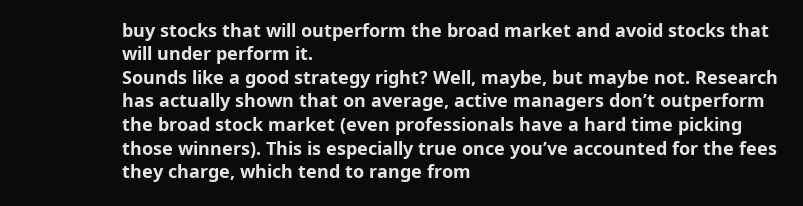buy stocks that will outperform the broad market and avoid stocks that will under perform it.
Sounds like a good strategy right? Well, maybe, but maybe not. Research has actually shown that on average, active managers don’t outperform the broad stock market (even professionals have a hard time picking those winners). This is especially true once you’ve accounted for the fees they charge, which tend to range from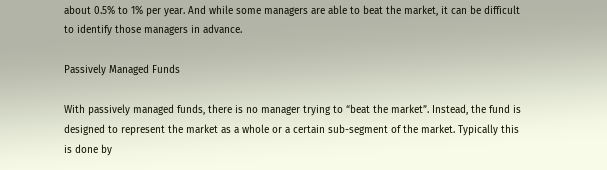about 0.5% to 1% per year. And while some managers are able to beat the market, it can be difficult to identify those managers in advance.

Passively Managed Funds

With passively managed funds, there is no manager trying to “beat the market”. Instead, the fund is designed to represent the market as a whole or a certain sub-segment of the market. Typically this is done by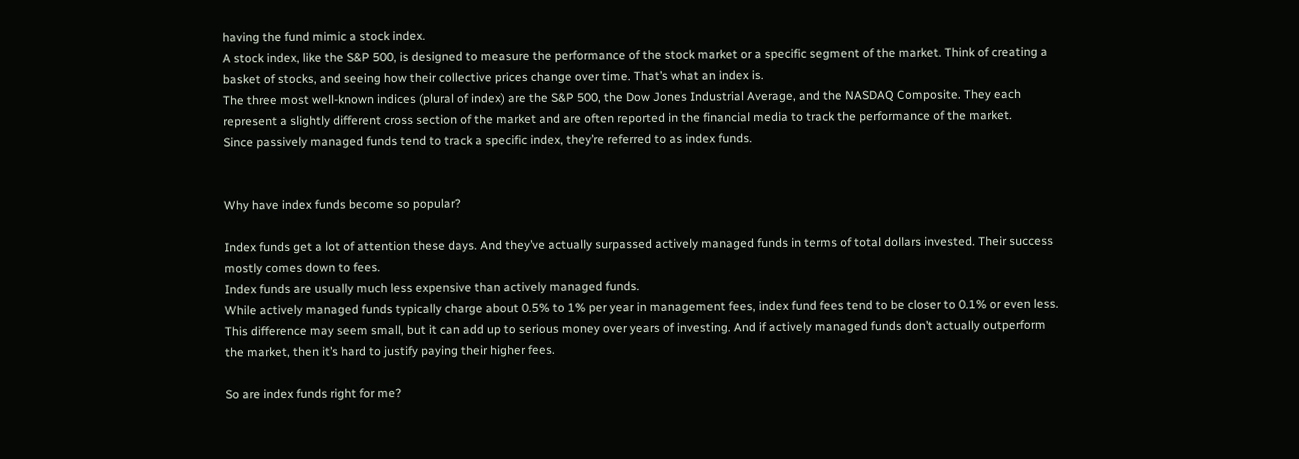having the fund mimic a stock index.
A stock index, like the S&P 500, is designed to measure the performance of the stock market or a specific segment of the market. Think of creating a basket of stocks, and seeing how their collective prices change over time. That’s what an index is.
The three most well-known indices (plural of index) are the S&P 500, the Dow Jones Industrial Average, and the NASDAQ Composite. They each represent a slightly different cross section of the market and are often reported in the financial media to track the performance of the market.
Since passively managed funds tend to track a specific index, they’re referred to as index funds.


Why have index funds become so popular?

Index funds get a lot of attention these days. And they’ve actually surpassed actively managed funds in terms of total dollars invested. Their success mostly comes down to fees.
Index funds are usually much less expensive than actively managed funds.
While actively managed funds typically charge about 0.5% to 1% per year in management fees, index fund fees tend to be closer to 0.1% or even less. This difference may seem small, but it can add up to serious money over years of investing. And if actively managed funds don’t actually outperform the market, then it’s hard to justify paying their higher fees.

So are index funds right for me?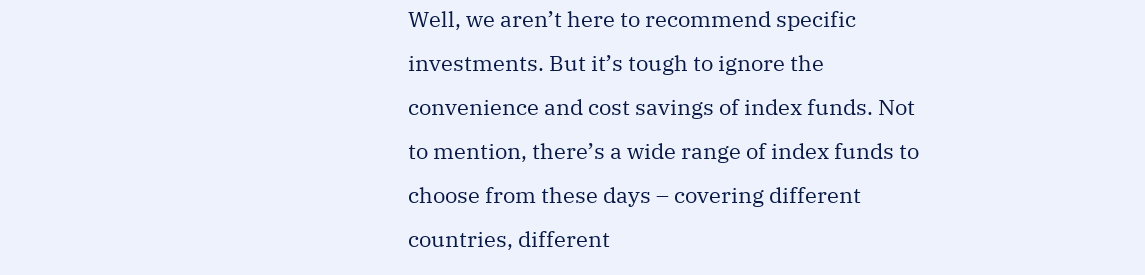Well, we aren’t here to recommend specific investments. But it’s tough to ignore the convenience and cost savings of index funds. Not to mention, there’s a wide range of index funds to choose from these days – covering different countries, different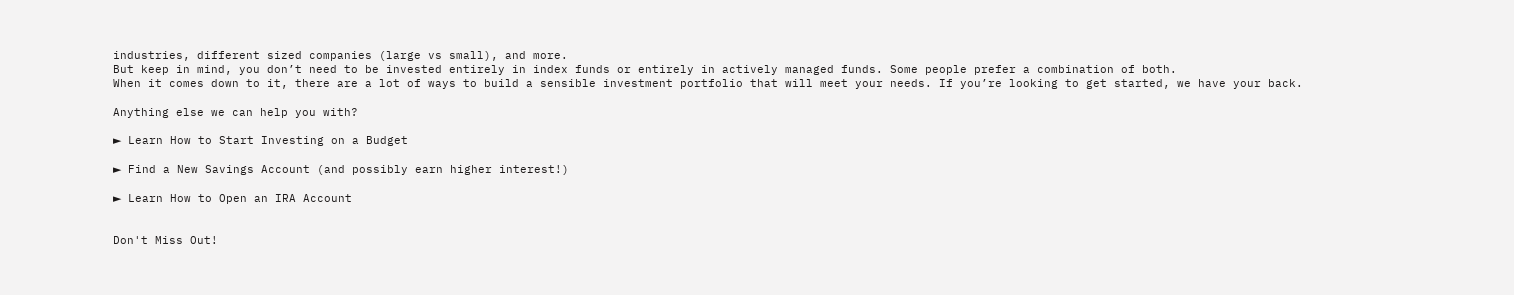industries, different sized companies (large vs small), and more.
But keep in mind, you don’t need to be invested entirely in index funds or entirely in actively managed funds. Some people prefer a combination of both.
When it comes down to it, there are a lot of ways to build a sensible investment portfolio that will meet your needs. If you’re looking to get started, we have your back.

Anything else we can help you with?

► Learn How to Start Investing on a Budget

► Find a New Savings Account (and possibly earn higher interest!)

► Learn How to Open an IRA Account


Don't Miss Out!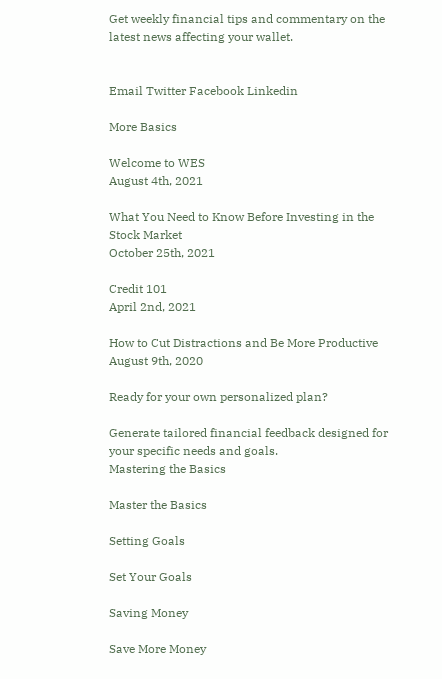Get weekly financial tips and commentary on the latest news affecting your wallet.


Email Twitter Facebook Linkedin

More Basics

Welcome to WES
August 4th, 2021

What You Need to Know Before Investing in the Stock Market
October 25th, 2021

Credit 101
April 2nd, 2021

How to Cut Distractions and Be More Productive
August 9th, 2020

Ready for your own personalized plan?

Generate tailored financial feedback designed for your specific needs and goals.
Mastering the Basics

Master the Basics

Setting Goals

Set Your Goals

Saving Money

Save More Money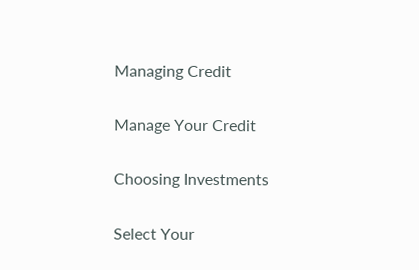Managing Credit

Manage Your Credit

Choosing Investments

Select Your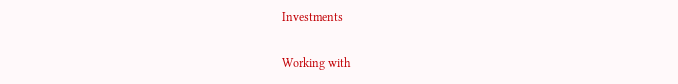Investments

Working with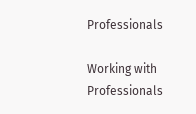Professionals

Working with Professionals